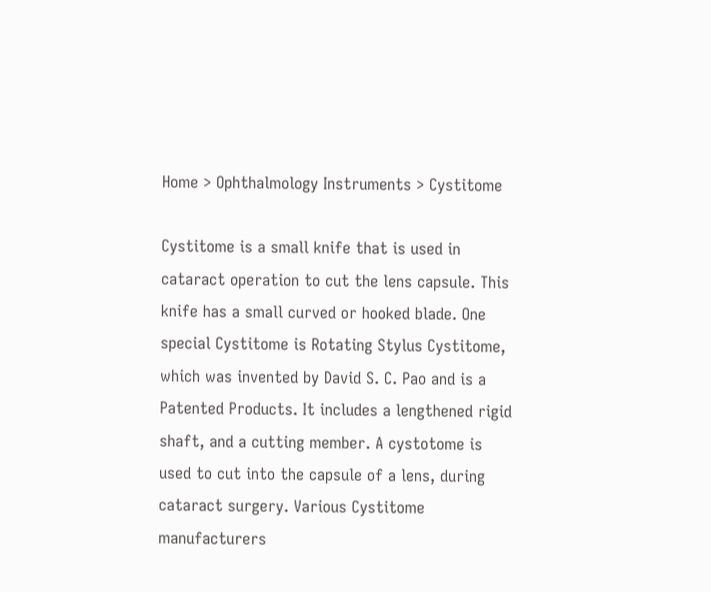Home > Ophthalmology Instruments > Cystitome

Cystitome is a small knife that is used in cataract operation to cut the lens capsule. This knife has a small curved or hooked blade. One special Cystitome is Rotating Stylus Cystitome, which was invented by David S. C. Pao and is a Patented Products. It includes a lengthened rigid shaft, and a cutting member. A cystotome is used to cut into the capsule of a lens, during cataract surgery. Various Cystitome manufacturers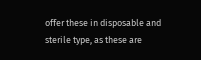offer these in disposable and sterile type, as these are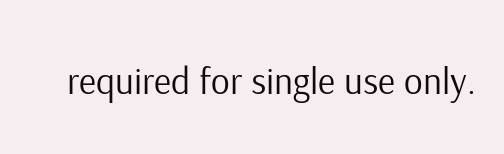required for single use only.